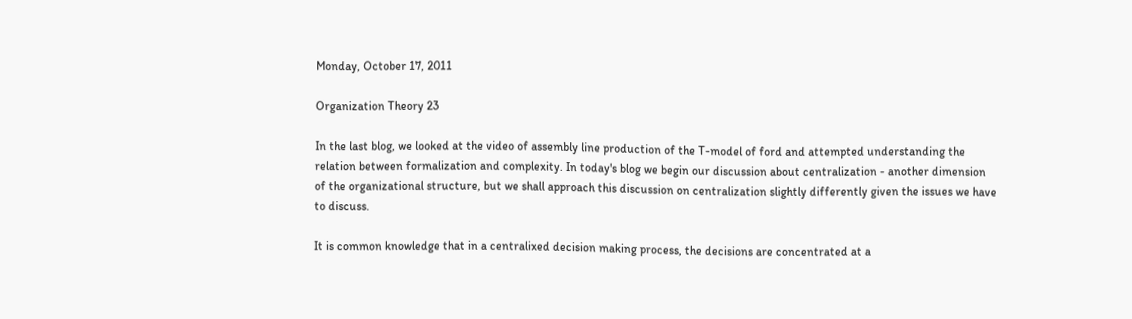Monday, October 17, 2011

Organization Theory 23

In the last blog, we looked at the video of assembly line production of the T-model of ford and attempted understanding the relation between formalization and complexity. In today's blog we begin our discussion about centralization - another dimension of the organizational structure, but we shall approach this discussion on centralization slightly differently given the issues we have to discuss.

It is common knowledge that in a centralixed decision making process, the decisions are concentrated at a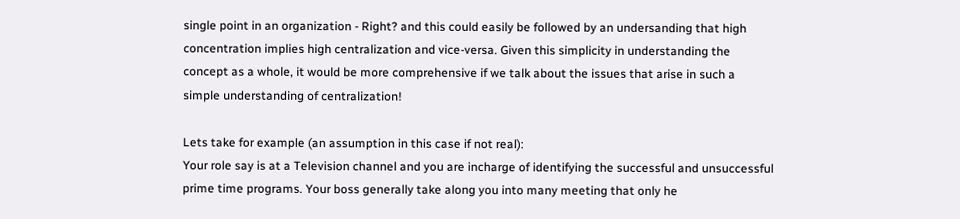single point in an organization - Right? and this could easily be followed by an undersanding that high concentration implies high centralization and vice-versa. Given this simplicity in understanding the concept as a whole, it would be more comprehensive if we talk about the issues that arise in such a simple understanding of centralization!

Lets take for example (an assumption in this case if not real):
Your role say is at a Television channel and you are incharge of identifying the successful and unsuccessful prime time programs. Your boss generally take along you into many meeting that only he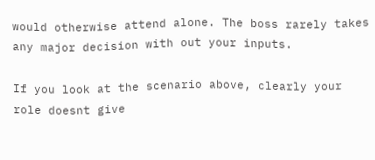would otherwise attend alone. The boss rarely takes any major decision with out your inputs.

If you look at the scenario above, clearly your role doesnt give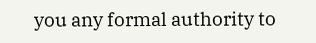you any formal authority to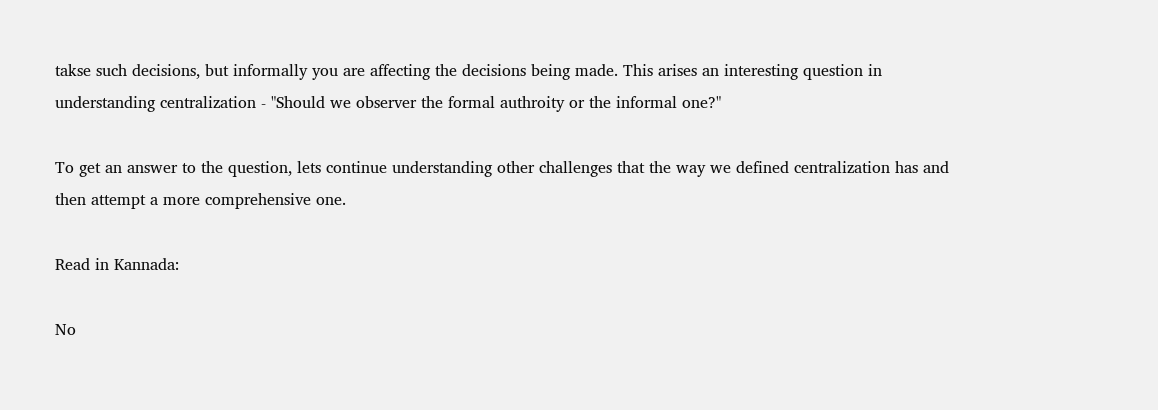takse such decisions, but informally you are affecting the decisions being made. This arises an interesting question in understanding centralization - "Should we observer the formal authroity or the informal one?"

To get an answer to the question, lets continue understanding other challenges that the way we defined centralization has and then attempt a more comprehensive one.

Read in Kannada:

No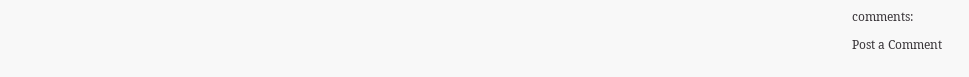comments:

Post a Comment